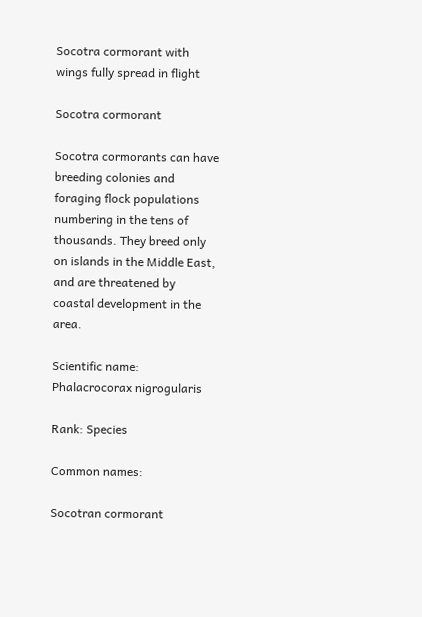Socotra cormorant with wings fully spread in flight

Socotra cormorant

Socotra cormorants can have breeding colonies and foraging flock populations numbering in the tens of thousands. They breed only on islands in the Middle East, and are threatened by coastal development in the area.

Scientific name: Phalacrocorax nigrogularis

Rank: Species

Common names:

Socotran cormorant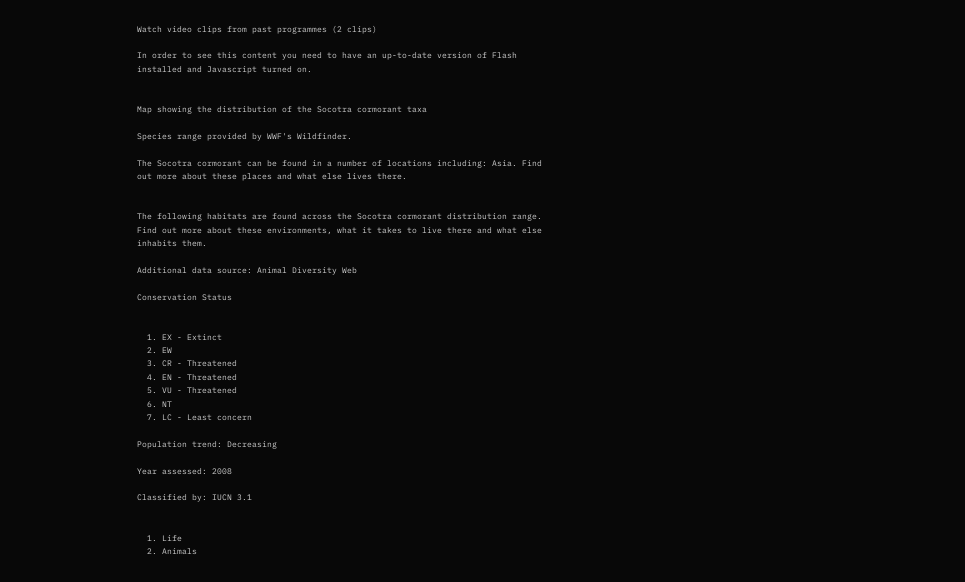Watch video clips from past programmes (2 clips)

In order to see this content you need to have an up-to-date version of Flash installed and Javascript turned on.


Map showing the distribution of the Socotra cormorant taxa

Species range provided by WWF's Wildfinder.

The Socotra cormorant can be found in a number of locations including: Asia. Find out more about these places and what else lives there.


The following habitats are found across the Socotra cormorant distribution range. Find out more about these environments, what it takes to live there and what else inhabits them.

Additional data source: Animal Diversity Web

Conservation Status


  1. EX - Extinct
  2. EW
  3. CR - Threatened
  4. EN - Threatened
  5. VU - Threatened
  6. NT
  7. LC - Least concern

Population trend: Decreasing

Year assessed: 2008

Classified by: IUCN 3.1


  1. Life
  2. Animals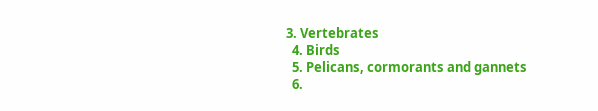3. Vertebrates
  4. Birds
  5. Pelicans, cormorants and gannets
  6.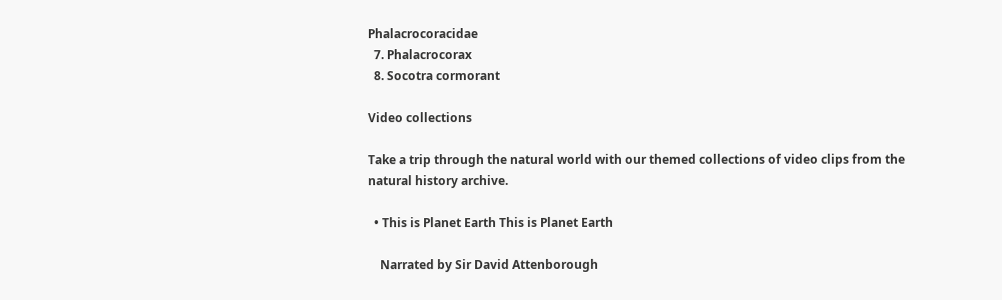Phalacrocoracidae
  7. Phalacrocorax
  8. Socotra cormorant

Video collections

Take a trip through the natural world with our themed collections of video clips from the natural history archive.

  • This is Planet Earth This is Planet Earth

    Narrated by Sir David Attenborough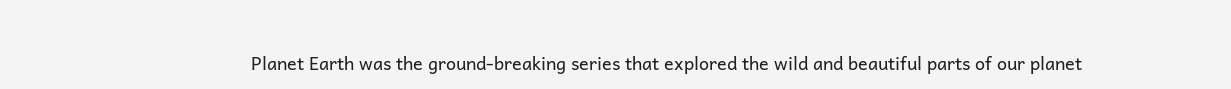Planet Earth was the ground-breaking series that explored the wild and beautiful parts of our planet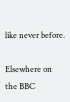like never before.

Elsewhere on the BBC